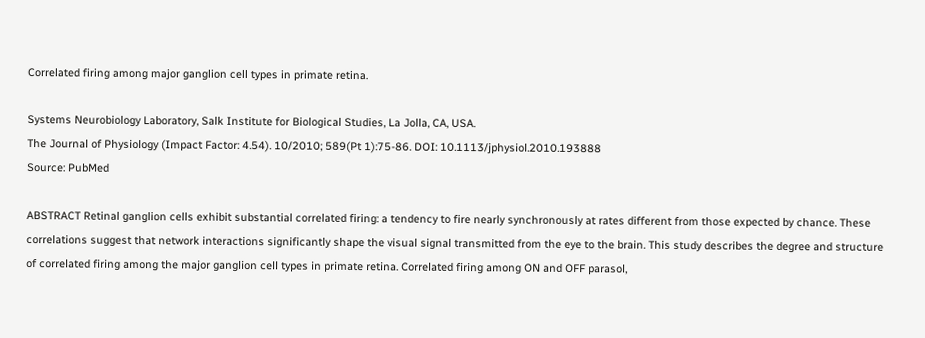Correlated firing among major ganglion cell types in primate retina.

Systems Neurobiology Laboratory, Salk Institute for Biological Studies, La Jolla, CA, USA.
The Journal of Physiology (Impact Factor: 4.54). 10/2010; 589(Pt 1):75-86. DOI: 10.1113/jphysiol.2010.193888
Source: PubMed

ABSTRACT Retinal ganglion cells exhibit substantial correlated firing: a tendency to fire nearly synchronously at rates different from those expected by chance. These correlations suggest that network interactions significantly shape the visual signal transmitted from the eye to the brain. This study describes the degree and structure of correlated firing among the major ganglion cell types in primate retina. Correlated firing among ON and OFF parasol,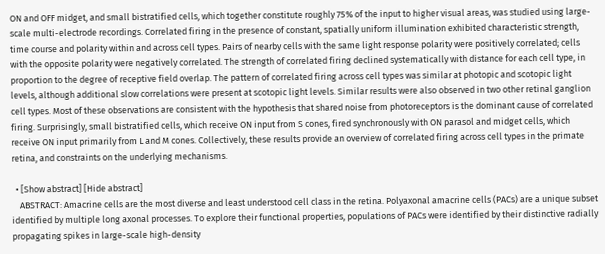ON and OFF midget, and small bistratified cells, which together constitute roughly 75% of the input to higher visual areas, was studied using large-scale multi-electrode recordings. Correlated firing in the presence of constant, spatially uniform illumination exhibited characteristic strength, time course and polarity within and across cell types. Pairs of nearby cells with the same light response polarity were positively correlated; cells with the opposite polarity were negatively correlated. The strength of correlated firing declined systematically with distance for each cell type, in proportion to the degree of receptive field overlap. The pattern of correlated firing across cell types was similar at photopic and scotopic light levels, although additional slow correlations were present at scotopic light levels. Similar results were also observed in two other retinal ganglion cell types. Most of these observations are consistent with the hypothesis that shared noise from photoreceptors is the dominant cause of correlated firing. Surprisingly, small bistratified cells, which receive ON input from S cones, fired synchronously with ON parasol and midget cells, which receive ON input primarily from L and M cones. Collectively, these results provide an overview of correlated firing across cell types in the primate retina, and constraints on the underlying mechanisms.

  • [Show abstract] [Hide abstract]
    ABSTRACT: Amacrine cells are the most diverse and least understood cell class in the retina. Polyaxonal amacrine cells (PACs) are a unique subset identified by multiple long axonal processes. To explore their functional properties, populations of PACs were identified by their distinctive radially propagating spikes in large-scale high-density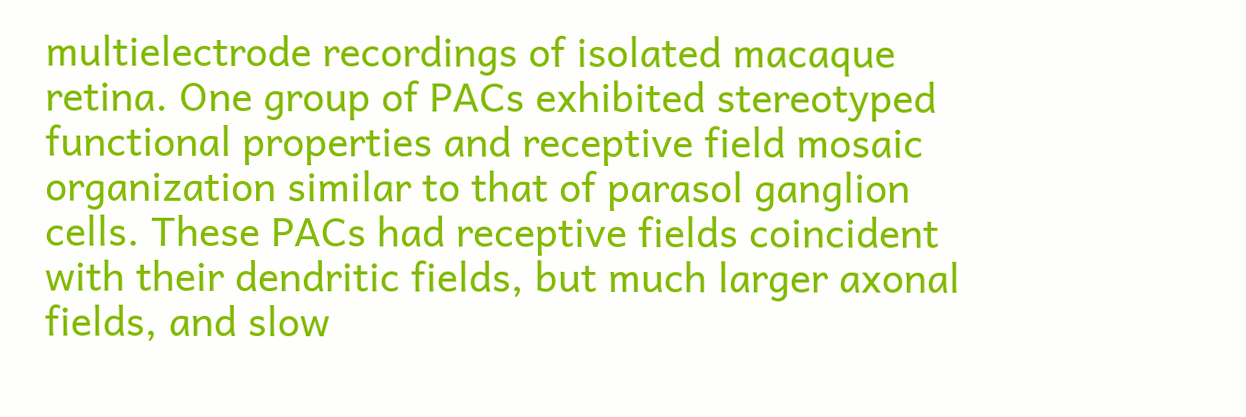multielectrode recordings of isolated macaque retina. One group of PACs exhibited stereotyped functional properties and receptive field mosaic organization similar to that of parasol ganglion cells. These PACs had receptive fields coincident with their dendritic fields, but much larger axonal fields, and slow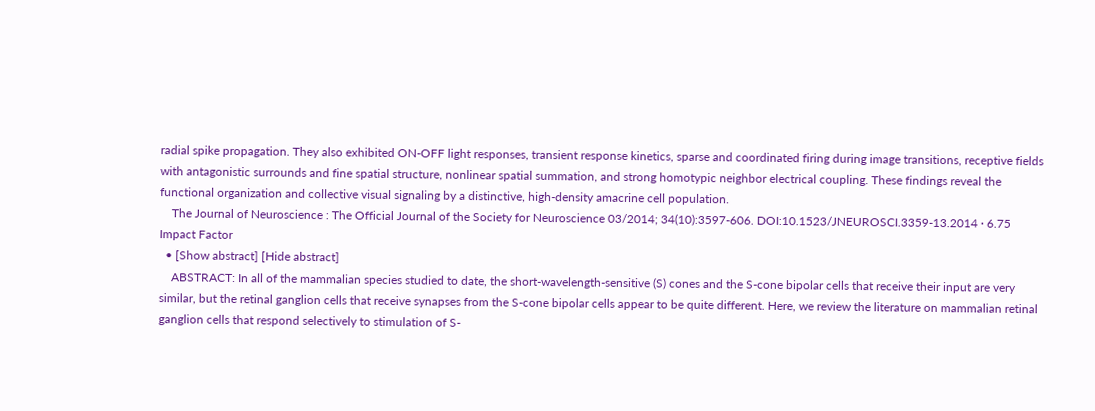radial spike propagation. They also exhibited ON-OFF light responses, transient response kinetics, sparse and coordinated firing during image transitions, receptive fields with antagonistic surrounds and fine spatial structure, nonlinear spatial summation, and strong homotypic neighbor electrical coupling. These findings reveal the functional organization and collective visual signaling by a distinctive, high-density amacrine cell population.
    The Journal of Neuroscience : The Official Journal of the Society for Neuroscience 03/2014; 34(10):3597-606. DOI:10.1523/JNEUROSCI.3359-13.2014 · 6.75 Impact Factor
  • [Show abstract] [Hide abstract]
    ABSTRACT: In all of the mammalian species studied to date, the short-wavelength-sensitive (S) cones and the S-cone bipolar cells that receive their input are very similar, but the retinal ganglion cells that receive synapses from the S-cone bipolar cells appear to be quite different. Here, we review the literature on mammalian retinal ganglion cells that respond selectively to stimulation of S-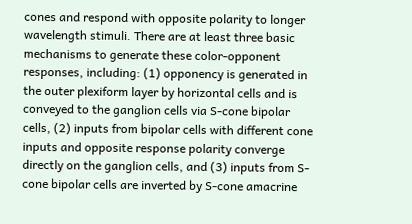cones and respond with opposite polarity to longer wavelength stimuli. There are at least three basic mechanisms to generate these color-opponent responses, including: (1) opponency is generated in the outer plexiform layer by horizontal cells and is conveyed to the ganglion cells via S-cone bipolar cells, (2) inputs from bipolar cells with different cone inputs and opposite response polarity converge directly on the ganglion cells, and (3) inputs from S-cone bipolar cells are inverted by S-cone amacrine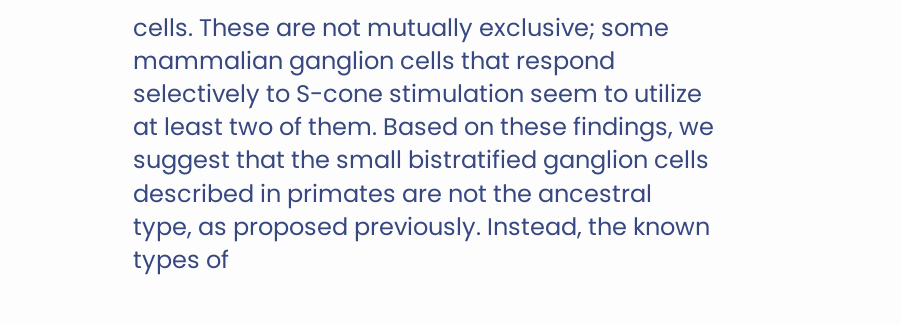cells. These are not mutually exclusive; some mammalian ganglion cells that respond selectively to S-cone stimulation seem to utilize at least two of them. Based on these findings, we suggest that the small bistratified ganglion cells described in primates are not the ancestral type, as proposed previously. Instead, the known types of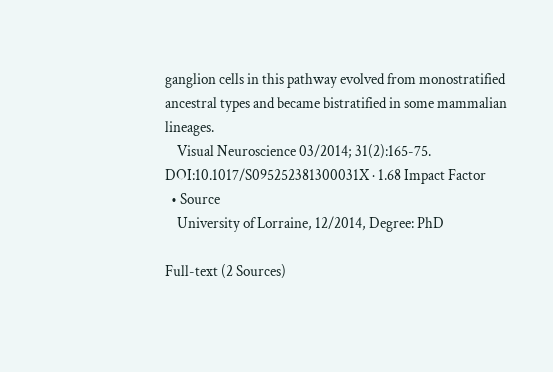ganglion cells in this pathway evolved from monostratified ancestral types and became bistratified in some mammalian lineages.
    Visual Neuroscience 03/2014; 31(2):165-75. DOI:10.1017/S095252381300031X · 1.68 Impact Factor
  • Source
    University of Lorraine, 12/2014, Degree: PhD

Full-text (2 Sources)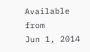Available from
Jun 1, 2014